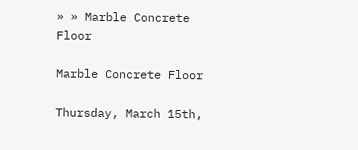» » Marble Concrete Floor

Marble Concrete Floor

Thursday, March 15th,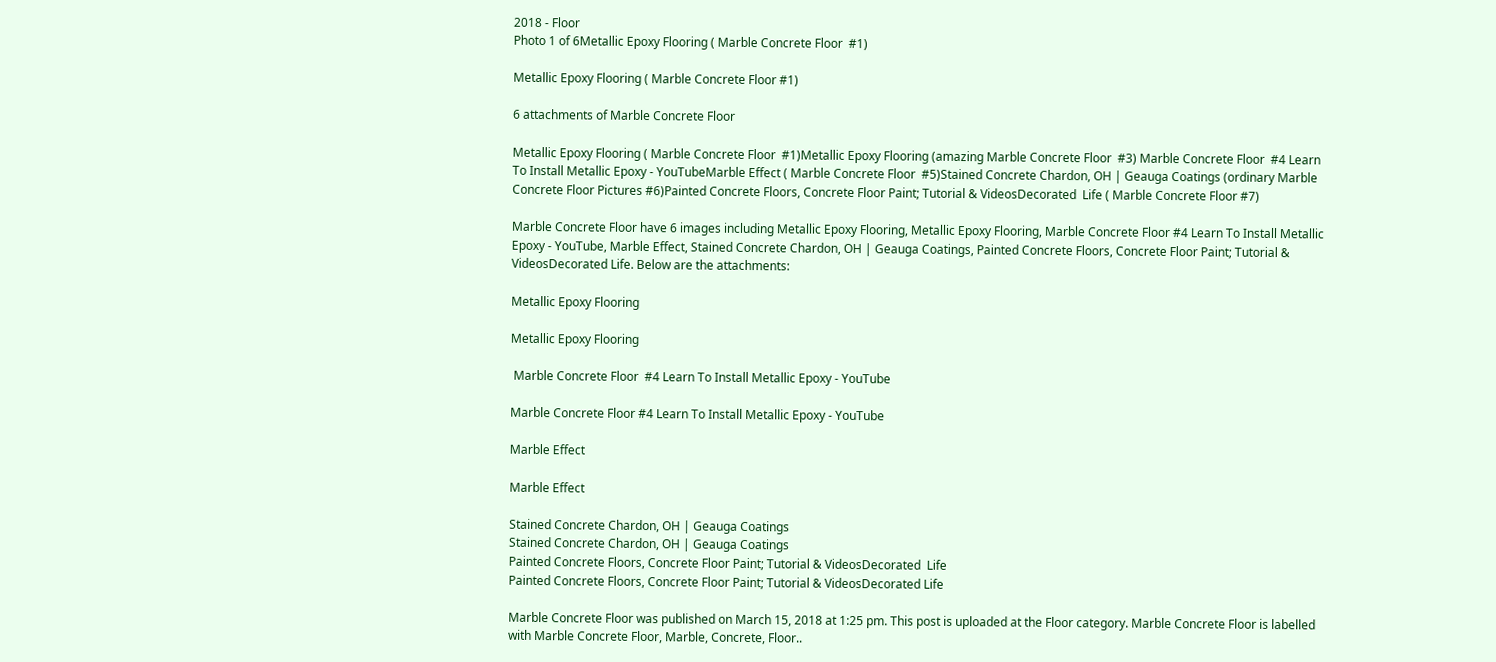2018 - Floor
Photo 1 of 6Metallic Epoxy Flooring ( Marble Concrete Floor  #1)

Metallic Epoxy Flooring ( Marble Concrete Floor #1)

6 attachments of Marble Concrete Floor

Metallic Epoxy Flooring ( Marble Concrete Floor  #1)Metallic Epoxy Flooring (amazing Marble Concrete Floor  #3) Marble Concrete Floor  #4 Learn To Install Metallic Epoxy - YouTubeMarble Effect ( Marble Concrete Floor  #5)Stained Concrete Chardon, OH | Geauga Coatings (ordinary Marble Concrete Floor Pictures #6)Painted Concrete Floors, Concrete Floor Paint; Tutorial & VideosDecorated  Life ( Marble Concrete Floor #7)

Marble Concrete Floor have 6 images including Metallic Epoxy Flooring, Metallic Epoxy Flooring, Marble Concrete Floor #4 Learn To Install Metallic Epoxy - YouTube, Marble Effect, Stained Concrete Chardon, OH | Geauga Coatings, Painted Concrete Floors, Concrete Floor Paint; Tutorial & VideosDecorated Life. Below are the attachments:

Metallic Epoxy Flooring

Metallic Epoxy Flooring

 Marble Concrete Floor  #4 Learn To Install Metallic Epoxy - YouTube

Marble Concrete Floor #4 Learn To Install Metallic Epoxy - YouTube

Marble Effect

Marble Effect

Stained Concrete Chardon, OH | Geauga Coatings
Stained Concrete Chardon, OH | Geauga Coatings
Painted Concrete Floors, Concrete Floor Paint; Tutorial & VideosDecorated  Life
Painted Concrete Floors, Concrete Floor Paint; Tutorial & VideosDecorated Life

Marble Concrete Floor was published on March 15, 2018 at 1:25 pm. This post is uploaded at the Floor category. Marble Concrete Floor is labelled with Marble Concrete Floor, Marble, Concrete, Floor..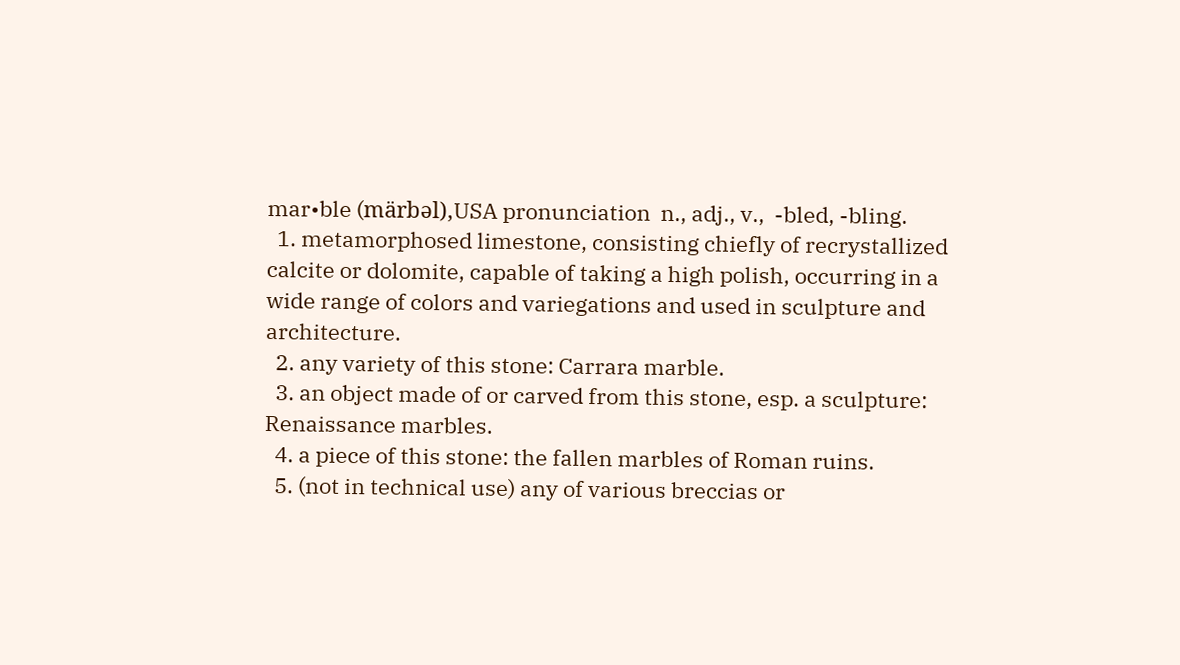mar•ble (märbəl),USA pronunciation  n., adj., v.,  -bled, -bling.
  1. metamorphosed limestone, consisting chiefly of recrystallized calcite or dolomite, capable of taking a high polish, occurring in a wide range of colors and variegations and used in sculpture and architecture.
  2. any variety of this stone: Carrara marble.
  3. an object made of or carved from this stone, esp. a sculpture: Renaissance marbles.
  4. a piece of this stone: the fallen marbles of Roman ruins.
  5. (not in technical use) any of various breccias or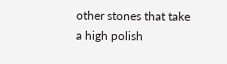other stones that take a high polish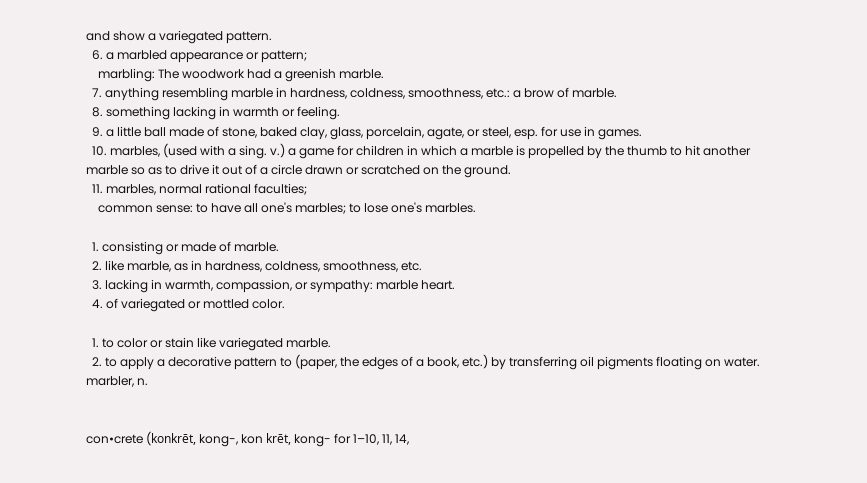and show a variegated pattern.
  6. a marbled appearance or pattern;
    marbling: The woodwork had a greenish marble.
  7. anything resembling marble in hardness, coldness, smoothness, etc.: a brow of marble.
  8. something lacking in warmth or feeling.
  9. a little ball made of stone, baked clay, glass, porcelain, agate, or steel, esp. for use in games.
  10. marbles, (used with a sing. v.) a game for children in which a marble is propelled by the thumb to hit another marble so as to drive it out of a circle drawn or scratched on the ground.
  11. marbles, normal rational faculties;
    common sense: to have all one's marbles; to lose one's marbles.

  1. consisting or made of marble.
  2. like marble, as in hardness, coldness, smoothness, etc.
  3. lacking in warmth, compassion, or sympathy: marble heart.
  4. of variegated or mottled color.

  1. to color or stain like variegated marble.
  2. to apply a decorative pattern to (paper, the edges of a book, etc.) by transferring oil pigments floating on water.
marbler, n.


con•crete (konkrēt, kong-, kon krēt, kong- for 1–10, 11, 14,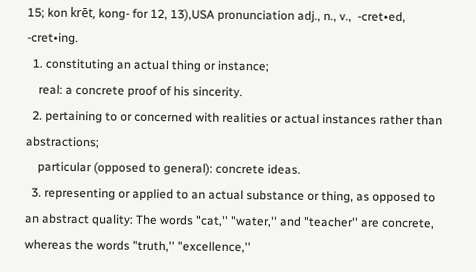15; kon krēt, kong- for 12, 13),USA pronunciation adj., n., v.,  -cret•ed, -cret•ing.
  1. constituting an actual thing or instance;
    real: a concrete proof of his sincerity.
  2. pertaining to or concerned with realities or actual instances rather than abstractions;
    particular (opposed to general): concrete ideas.
  3. representing or applied to an actual substance or thing, as opposed to an abstract quality: The words "cat,'' "water,'' and "teacher'' are concrete, whereas the words "truth,'' "excellence,''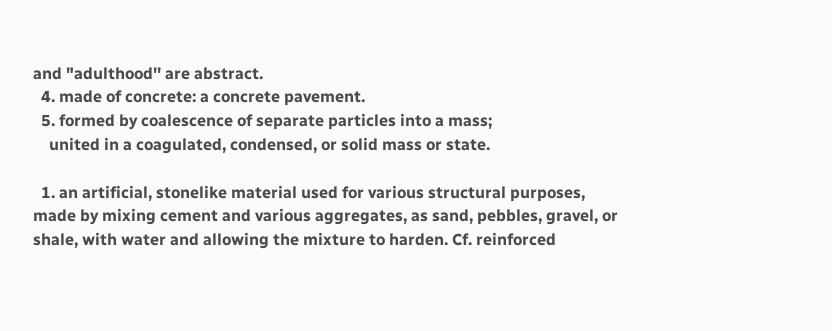and "adulthood'' are abstract.
  4. made of concrete: a concrete pavement.
  5. formed by coalescence of separate particles into a mass;
    united in a coagulated, condensed, or solid mass or state.

  1. an artificial, stonelike material used for various structural purposes, made by mixing cement and various aggregates, as sand, pebbles, gravel, or shale, with water and allowing the mixture to harden. Cf. reinforced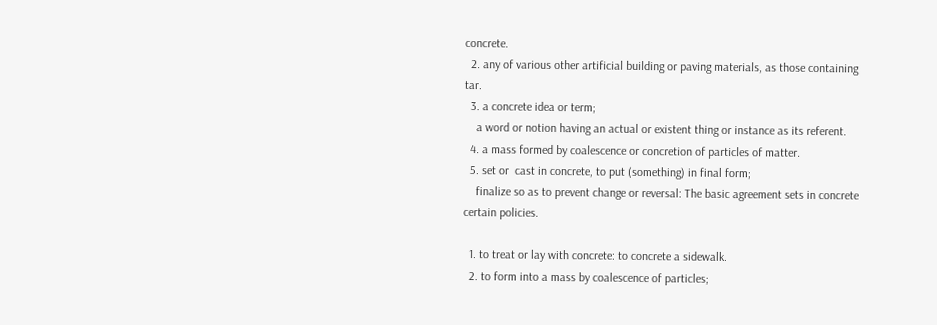concrete.
  2. any of various other artificial building or paving materials, as those containing tar.
  3. a concrete idea or term;
    a word or notion having an actual or existent thing or instance as its referent.
  4. a mass formed by coalescence or concretion of particles of matter.
  5. set or  cast in concrete, to put (something) in final form;
    finalize so as to prevent change or reversal: The basic agreement sets in concrete certain policies.

  1. to treat or lay with concrete: to concrete a sidewalk.
  2. to form into a mass by coalescence of particles;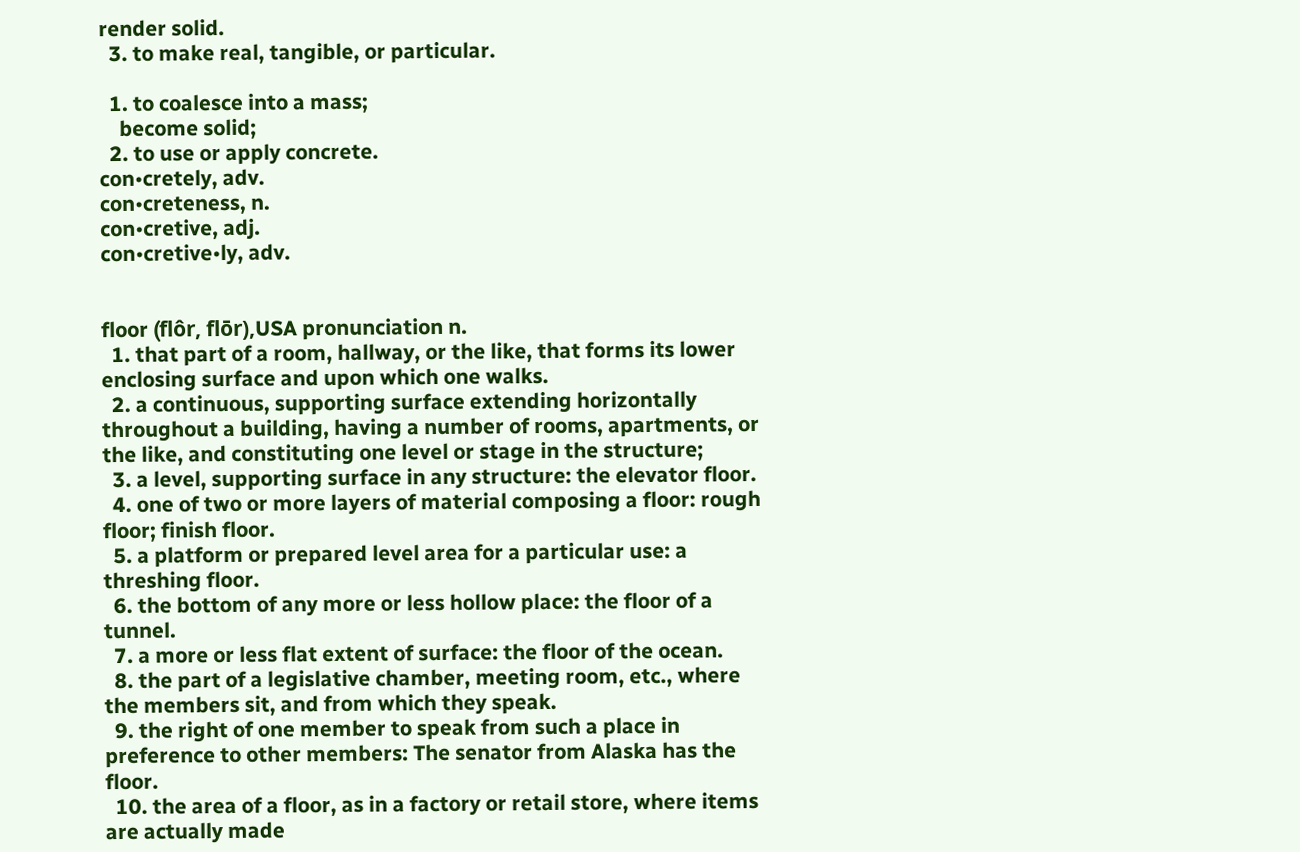render solid.
  3. to make real, tangible, or particular.

  1. to coalesce into a mass;
    become solid;
  2. to use or apply concrete.
con•cretely, adv.
con•creteness, n.
con•cretive, adj.
con•cretive•ly, adv.


floor (flôr, flōr),USA pronunciation n.
  1. that part of a room, hallway, or the like, that forms its lower enclosing surface and upon which one walks.
  2. a continuous, supporting surface extending horizontally throughout a building, having a number of rooms, apartments, or the like, and constituting one level or stage in the structure;
  3. a level, supporting surface in any structure: the elevator floor.
  4. one of two or more layers of material composing a floor: rough floor; finish floor.
  5. a platform or prepared level area for a particular use: a threshing floor.
  6. the bottom of any more or less hollow place: the floor of a tunnel.
  7. a more or less flat extent of surface: the floor of the ocean.
  8. the part of a legislative chamber, meeting room, etc., where the members sit, and from which they speak.
  9. the right of one member to speak from such a place in preference to other members: The senator from Alaska has the floor.
  10. the area of a floor, as in a factory or retail store, where items are actually made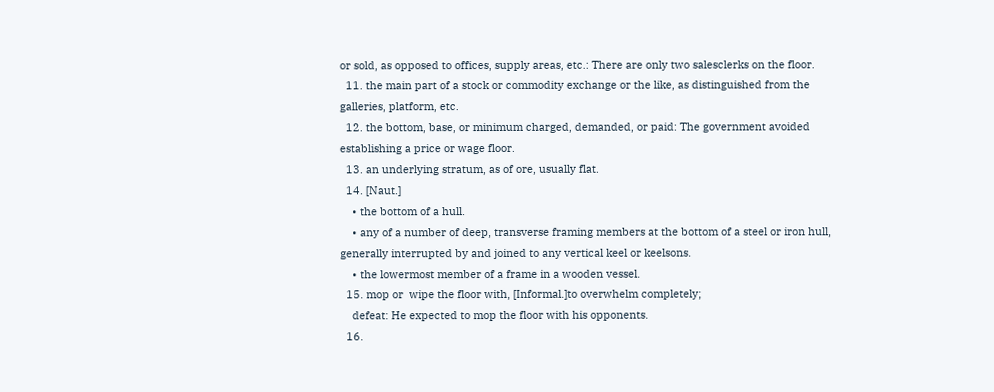or sold, as opposed to offices, supply areas, etc.: There are only two salesclerks on the floor.
  11. the main part of a stock or commodity exchange or the like, as distinguished from the galleries, platform, etc.
  12. the bottom, base, or minimum charged, demanded, or paid: The government avoided establishing a price or wage floor.
  13. an underlying stratum, as of ore, usually flat.
  14. [Naut.]
    • the bottom of a hull.
    • any of a number of deep, transverse framing members at the bottom of a steel or iron hull, generally interrupted by and joined to any vertical keel or keelsons.
    • the lowermost member of a frame in a wooden vessel.
  15. mop or  wipe the floor with, [Informal.]to overwhelm completely;
    defeat: He expected to mop the floor with his opponents.
  16.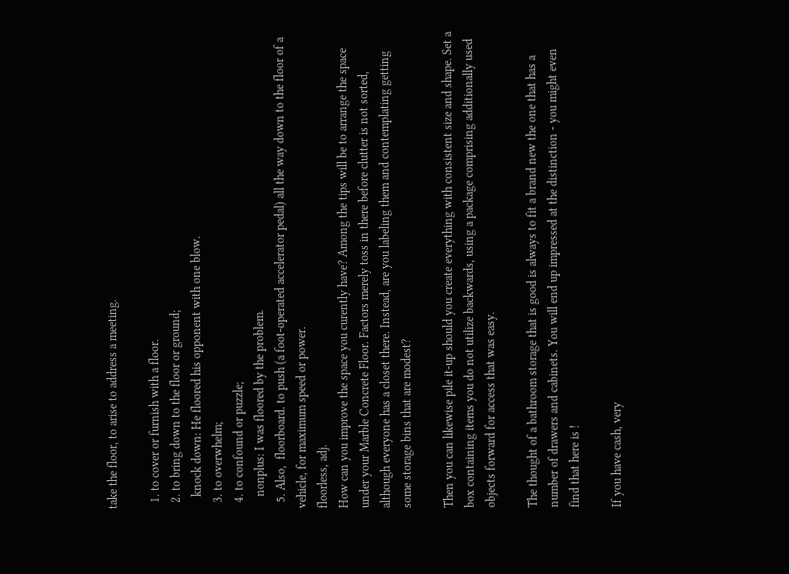take the floor, to arise to address a meeting.

  1. to cover or furnish with a floor.
  2. to bring down to the floor or ground;
    knock down: He floored his opponent with one blow.
  3. to overwhelm;
  4. to confound or puzzle;
    nonplus: I was floored by the problem.
  5. Also,  floorboard. to push (a foot-operated accelerator pedal) all the way down to the floor of a vehicle, for maximum speed or power.
floorless, adj.
How can you improve the space you curently have? Among the tips will be to arrange the space under your Marble Concrete Floor. Factors merely toss in there before clutter is not sorted, although everyone has a closet there. Instead, are you labeling them and contemplating getting some storage bins that are modest?

Then you can likewise pile it-up should you create everything with consistent size and shape. Set a box containing items you do not utilize backwards, using a package comprising additionally used objects forward for access that was easy.

The thought of a bathroom storage that is good is always to fit a brand new the one that has a number of drawers and cabinets. You will end up impressed at the distinction - you might even find that here is !

If you have cash, very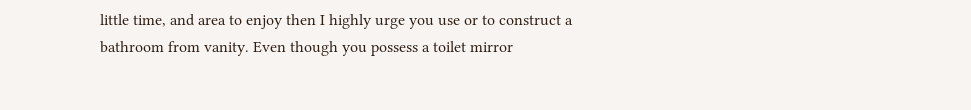little time, and area to enjoy then I highly urge you use or to construct a bathroom from vanity. Even though you possess a toilet mirror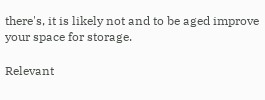there's, it is likely not and to be aged improve your space for storage.

Relevant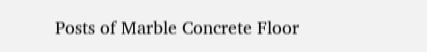Posts of Marble Concrete Floor